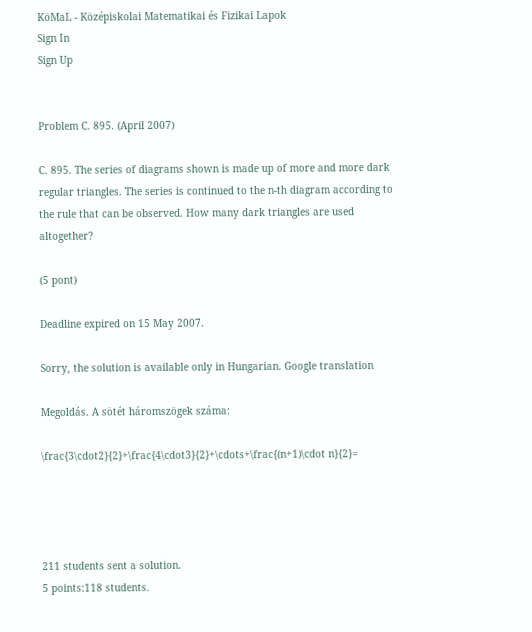KöMaL - Középiskolai Matematikai és Fizikai Lapok
Sign In
Sign Up


Problem C. 895. (April 2007)

C. 895. The series of diagrams shown is made up of more and more dark regular triangles. The series is continued to the n-th diagram according to the rule that can be observed. How many dark triangles are used altogether?

(5 pont)

Deadline expired on 15 May 2007.

Sorry, the solution is available only in Hungarian. Google translation

Megoldás. A sötét háromszögek száma:

\frac{3\cdot2}{2}+\frac{4\cdot3}{2}+\cdots+\frac{(n+1)\cdot n}{2}=




211 students sent a solution.
5 points:118 students.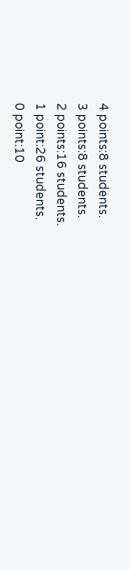4 points:8 students.
3 points:8 students.
2 points:16 students.
1 point:26 students.
0 point:10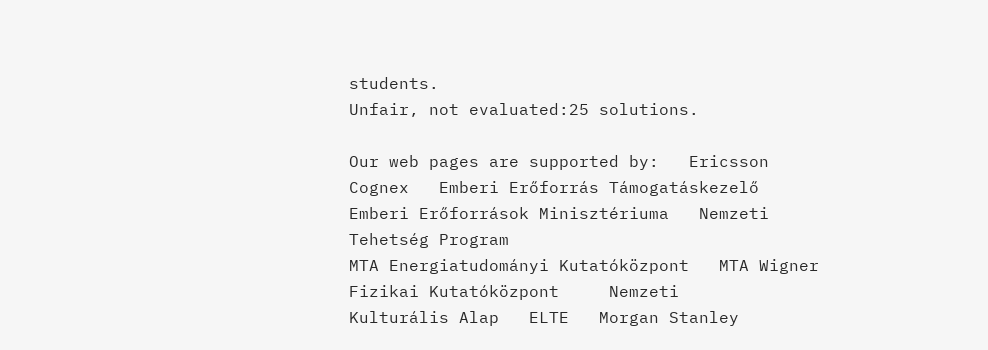students.
Unfair, not evaluated:25 solutions.

Our web pages are supported by:   Ericsson   Cognex   Emberi Erőforrás Támogatáskezelő   Emberi Erőforrások Minisztériuma   Nemzeti Tehetség Program
MTA Energiatudományi Kutatóközpont   MTA Wigner Fizikai Kutatóközpont     Nemzeti
Kulturális Alap   ELTE   Morgan Stanley